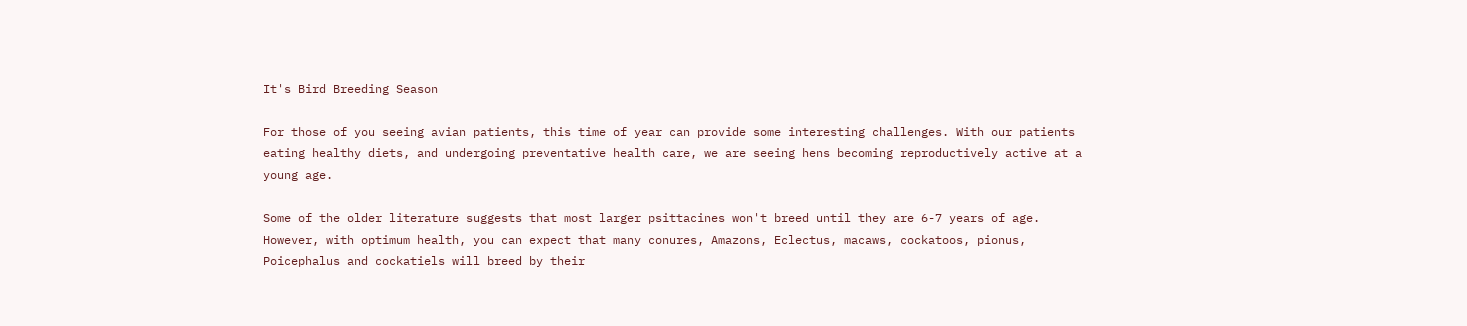It's Bird Breeding Season

For those of you seeing avian patients, this time of year can provide some interesting challenges. With our patients eating healthy diets, and undergoing preventative health care, we are seeing hens becoming reproductively active at a young age.

Some of the older literature suggests that most larger psittacines won't breed until they are 6-7 years of age. However, with optimum health, you can expect that many conures, Amazons, Eclectus, macaws, cockatoos, pionus, Poicephalus and cockatiels will breed by their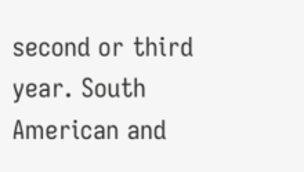second or third year. South American and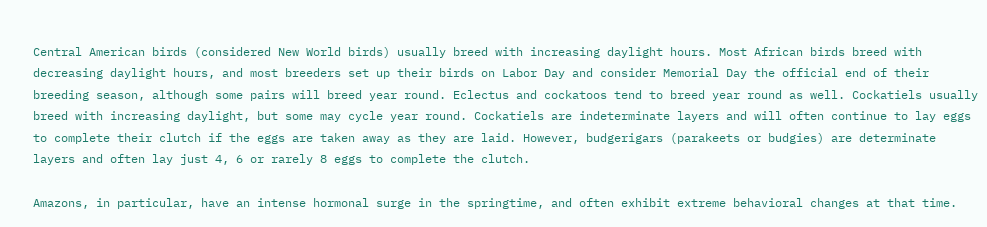Central American birds (considered New World birds) usually breed with increasing daylight hours. Most African birds breed with decreasing daylight hours, and most breeders set up their birds on Labor Day and consider Memorial Day the official end of their breeding season, although some pairs will breed year round. Eclectus and cockatoos tend to breed year round as well. Cockatiels usually breed with increasing daylight, but some may cycle year round. Cockatiels are indeterminate layers and will often continue to lay eggs to complete their clutch if the eggs are taken away as they are laid. However, budgerigars (parakeets or budgies) are determinate layers and often lay just 4, 6 or rarely 8 eggs to complete the clutch.

Amazons, in particular, have an intense hormonal surge in the springtime, and often exhibit extreme behavioral changes at that time.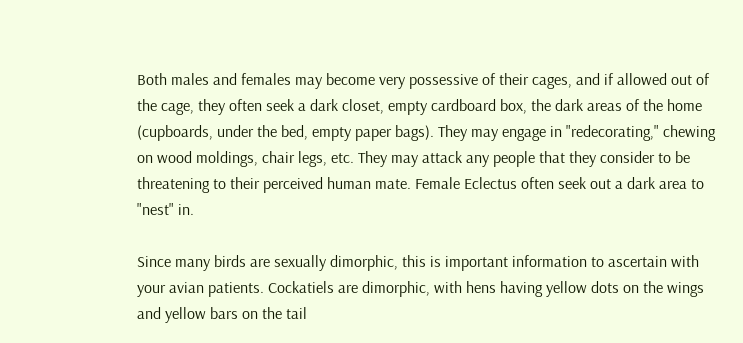Both males and females may become very possessive of their cages, and if allowed out of the cage, they often seek a dark closet, empty cardboard box, the dark areas of the home (cupboards, under the bed, empty paper bags). They may engage in "redecorating," chewing on wood moldings, chair legs, etc. They may attack any people that they consider to be threatening to their perceived human mate. Female Eclectus often seek out a dark area to "nest" in.

Since many birds are sexually dimorphic, this is important information to ascertain with your avian patients. Cockatiels are dimorphic, with hens having yellow dots on the wings and yellow bars on the tail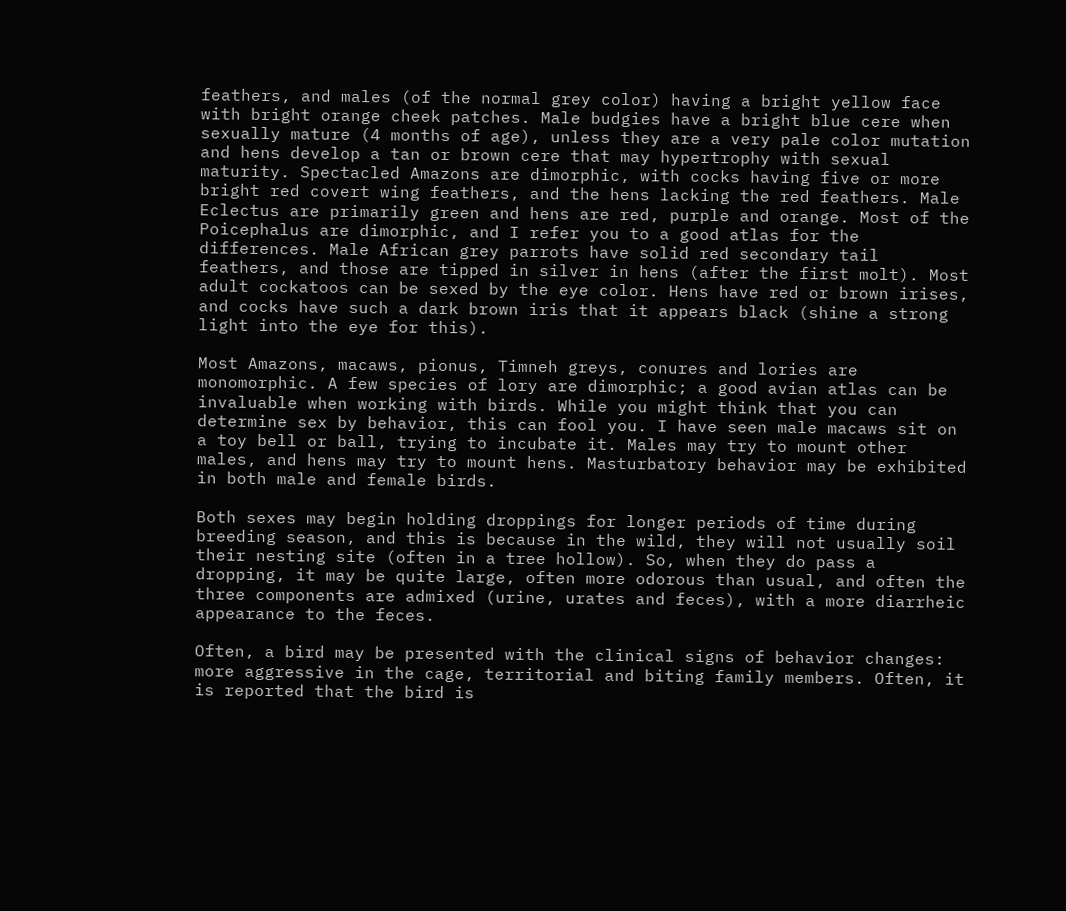feathers, and males (of the normal grey color) having a bright yellow face with bright orange cheek patches. Male budgies have a bright blue cere when sexually mature (4 months of age), unless they are a very pale color mutation and hens develop a tan or brown cere that may hypertrophy with sexual maturity. Spectacled Amazons are dimorphic, with cocks having five or more bright red covert wing feathers, and the hens lacking the red feathers. Male Eclectus are primarily green and hens are red, purple and orange. Most of the Poicephalus are dimorphic, and I refer you to a good atlas for the differences. Male African grey parrots have solid red secondary tail feathers, and those are tipped in silver in hens (after the first molt). Most adult cockatoos can be sexed by the eye color. Hens have red or brown irises, and cocks have such a dark brown iris that it appears black (shine a strong light into the eye for this).

Most Amazons, macaws, pionus, Timneh greys, conures and lories are monomorphic. A few species of lory are dimorphic; a good avian atlas can be invaluable when working with birds. While you might think that you can determine sex by behavior, this can fool you. I have seen male macaws sit on a toy bell or ball, trying to incubate it. Males may try to mount other males, and hens may try to mount hens. Masturbatory behavior may be exhibited in both male and female birds.

Both sexes may begin holding droppings for longer periods of time during breeding season, and this is because in the wild, they will not usually soil their nesting site (often in a tree hollow). So, when they do pass a dropping, it may be quite large, often more odorous than usual, and often the three components are admixed (urine, urates and feces), with a more diarrheic appearance to the feces.

Often, a bird may be presented with the clinical signs of behavior changes: more aggressive in the cage, territorial and biting family members. Often, it is reported that the bird is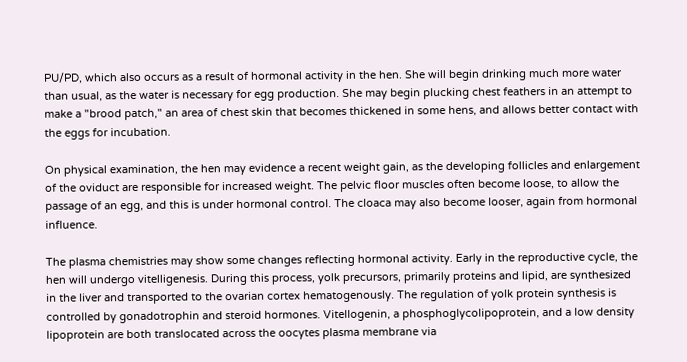PU/PD, which also occurs as a result of hormonal activity in the hen. She will begin drinking much more water than usual, as the water is necessary for egg production. She may begin plucking chest feathers in an attempt to make a "brood patch," an area of chest skin that becomes thickened in some hens, and allows better contact with the eggs for incubation.

On physical examination, the hen may evidence a recent weight gain, as the developing follicles and enlargement of the oviduct are responsible for increased weight. The pelvic floor muscles often become loose, to allow the passage of an egg, and this is under hormonal control. The cloaca may also become looser, again from hormonal influence.

The plasma chemistries may show some changes reflecting hormonal activity. Early in the reproductive cycle, the hen will undergo vitelligenesis. During this process, yolk precursors, primarily proteins and lipid, are synthesized in the liver and transported to the ovarian cortex hematogenously. The regulation of yolk protein synthesis is controlled by gonadotrophin and steroid hormones. Vitellogenin, a phosphoglycolipoprotein, and a low density lipoprotein are both translocated across the oocytes plasma membrane via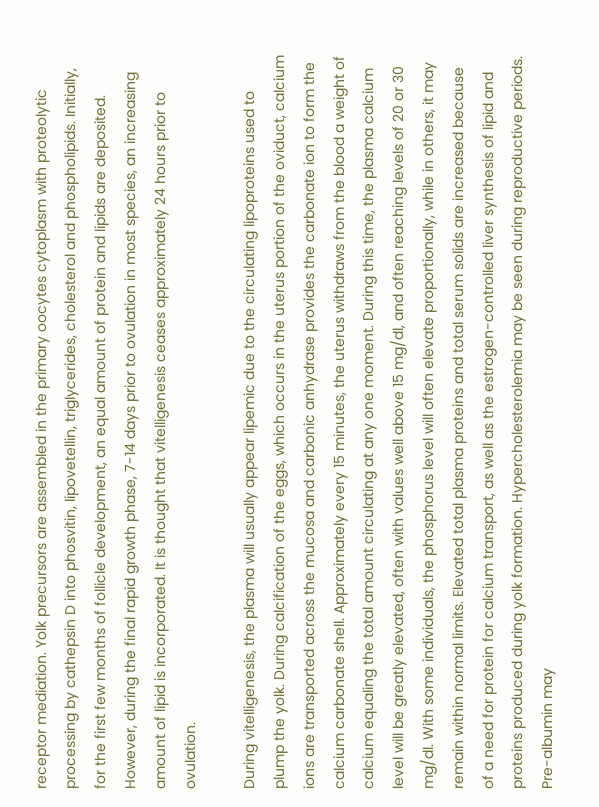receptor mediation. Yolk precursors are assembled in the primary oocytes cytoplasm with proteolytic processing by cathepsin D into phosvitin, lipovetellin, triglycerides, cholesterol and phospholipids. Initially, for the first few months of follicle development, an equal amount of protein and lipids are deposited. However, during the final rapid growth phase, 7-14 days prior to ovulation in most species, an increasing amount of lipid is incorporated. It is thought that vitelligenesis ceases approximately 24 hours prior to ovulation.

During vitelligenesis, the plasma will usually appear lipemic due to the circulating lipoproteins used to plump the yolk. During calcification of the eggs, which occurs in the uterus portion of the oviduct, calcium ions are transported across the mucosa and carbonic anhydrase provides the carbonate ion to form the calcium carbonate shell. Approximately every 15 minutes, the uterus withdraws from the blood a weight of calcium equaling the total amount circulating at any one moment. During this time, the plasma calcium level will be greatly elevated, often with values well above 15 mg/dl, and often reaching levels of 20 or 30 mg/dl. With some individuals, the phosphorus level will often elevate proportionally, while in others, it may remain within normal limits. Elevated total plasma proteins and total serum solids are increased because of a need for protein for calcium transport, as well as the estrogen-controlled liver synthesis of lipid and proteins produced during yolk formation. Hypercholesterolemia may be seen during reproductive periods. Pre-albumin may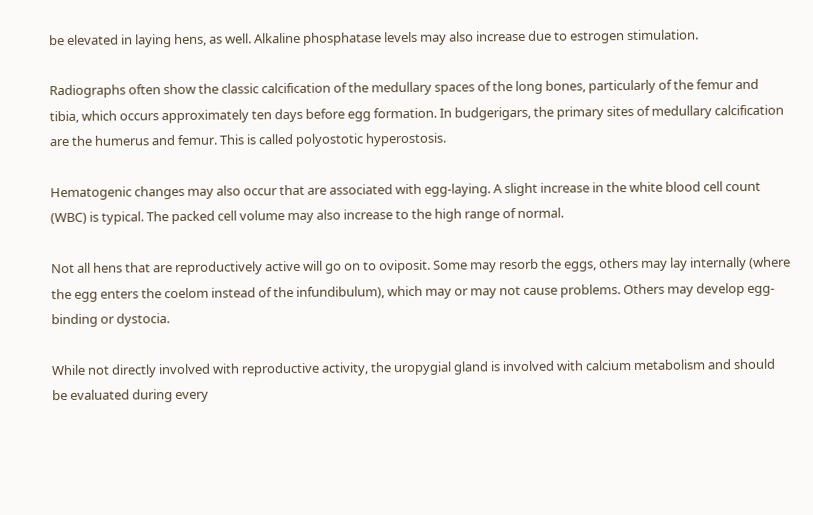be elevated in laying hens, as well. Alkaline phosphatase levels may also increase due to estrogen stimulation.

Radiographs often show the classic calcification of the medullary spaces of the long bones, particularly of the femur and tibia, which occurs approximately ten days before egg formation. In budgerigars, the primary sites of medullary calcification are the humerus and femur. This is called polyostotic hyperostosis.

Hematogenic changes may also occur that are associated with egg-laying. A slight increase in the white blood cell count (WBC) is typical. The packed cell volume may also increase to the high range of normal.

Not all hens that are reproductively active will go on to oviposit. Some may resorb the eggs, others may lay internally (where the egg enters the coelom instead of the infundibulum), which may or may not cause problems. Others may develop egg-binding or dystocia.

While not directly involved with reproductive activity, the uropygial gland is involved with calcium metabolism and should be evaluated during every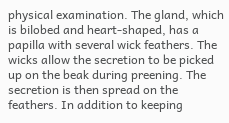physical examination. The gland, which is bilobed and heart-shaped, has a papilla with several wick feathers. The wicks allow the secretion to be picked up on the beak during preening. The secretion is then spread on the feathers. In addition to keeping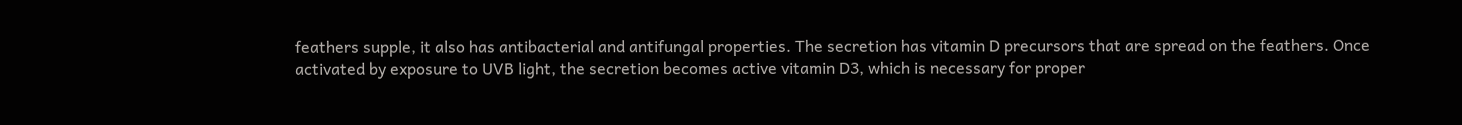feathers supple, it also has antibacterial and antifungal properties. The secretion has vitamin D precursors that are spread on the feathers. Once activated by exposure to UVB light, the secretion becomes active vitamin D3, which is necessary for proper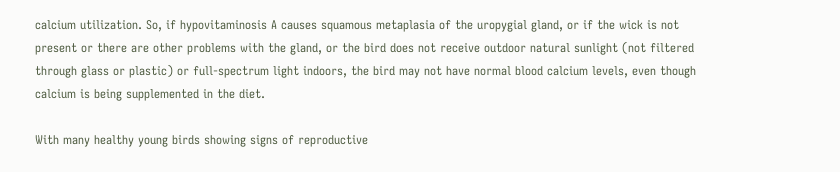calcium utilization. So, if hypovitaminosis A causes squamous metaplasia of the uropygial gland, or if the wick is not present or there are other problems with the gland, or the bird does not receive outdoor natural sunlight (not filtered through glass or plastic) or full-spectrum light indoors, the bird may not have normal blood calcium levels, even though calcium is being supplemented in the diet.

With many healthy young birds showing signs of reproductive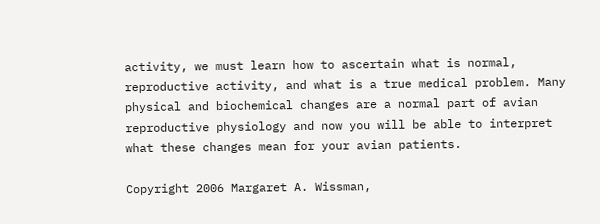activity, we must learn how to ascertain what is normal, reproductive activity, and what is a true medical problem. Many physical and biochemical changes are a normal part of avian reproductive physiology and now you will be able to interpret what these changes mean for your avian patients.

Copyright 2006 Margaret A. Wissman,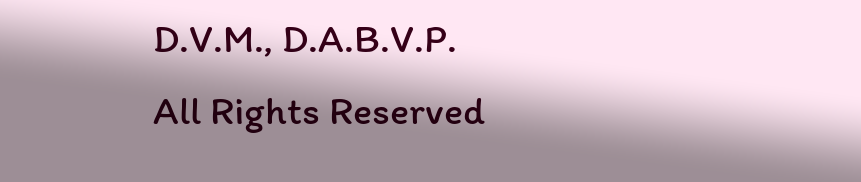D.V.M., D.A.B.V.P.
All Rights Reserved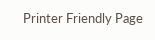Printer Friendly Page